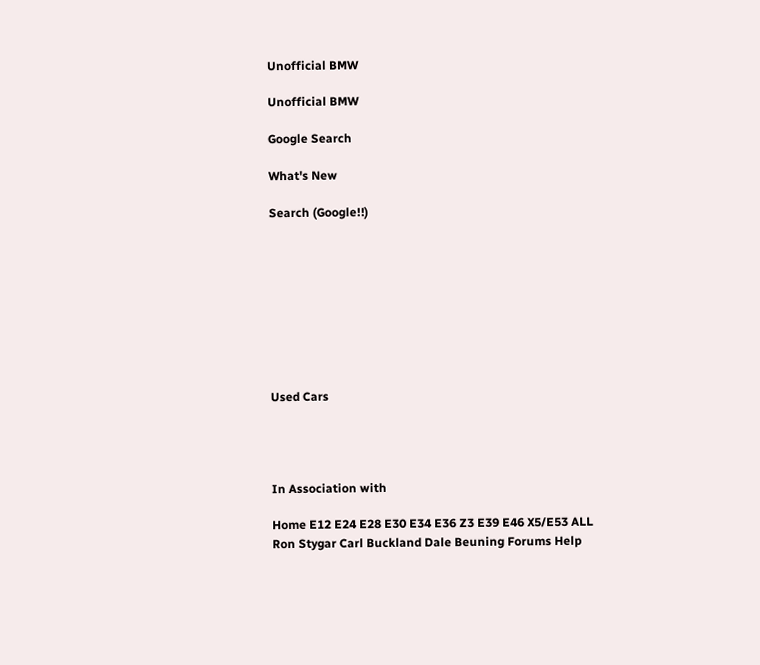Unofficial BMW

Unofficial BMW

Google Search

What's New

Search (Google!!)









Used Cars




In Association with

Home E12 E24 E28 E30 E34 E36 Z3 E39 E46 X5/E53 ALL
Ron Stygar Carl Buckland Dale Beuning Forums Help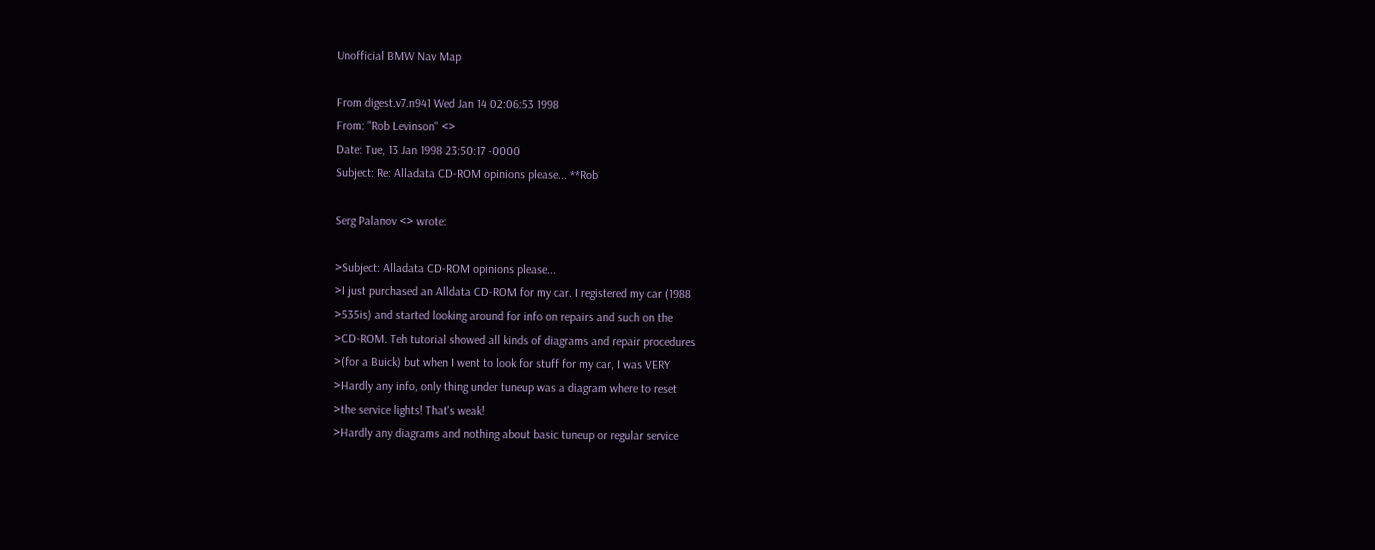Unofficial BMW Nav Map

From digest.v7.n941 Wed Jan 14 02:06:53 1998
From: "Rob Levinson" <>
Date: Tue, 13 Jan 1998 23:50:17 -0000
Subject: Re: Alladata CD-ROM opinions please... **Rob

Serg Palanov <> wrote:

>Subject: Alladata CD-ROM opinions please...
>I just purchased an Alldata CD-ROM for my car. I registered my car (1988
>535is) and started looking around for info on repairs and such on the
>CD-ROM. Teh tutorial showed all kinds of diagrams and repair procedures
>(for a Buick) but when I went to look for stuff for my car, I was VERY
>Hardly any info, only thing under tuneup was a diagram where to reset
>the service lights! That's weak!
>Hardly any diagrams and nothing about basic tuneup or regular service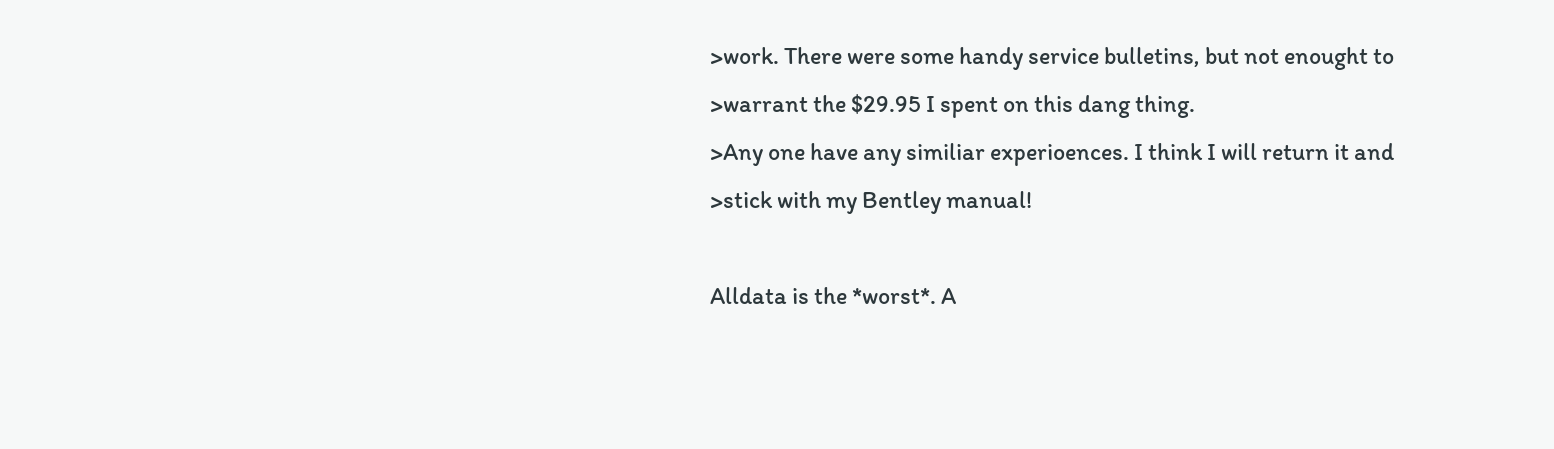>work. There were some handy service bulletins, but not enought to
>warrant the $29.95 I spent on this dang thing.
>Any one have any similiar experioences. I think I will return it and
>stick with my Bentley manual!

Alldata is the *worst*. A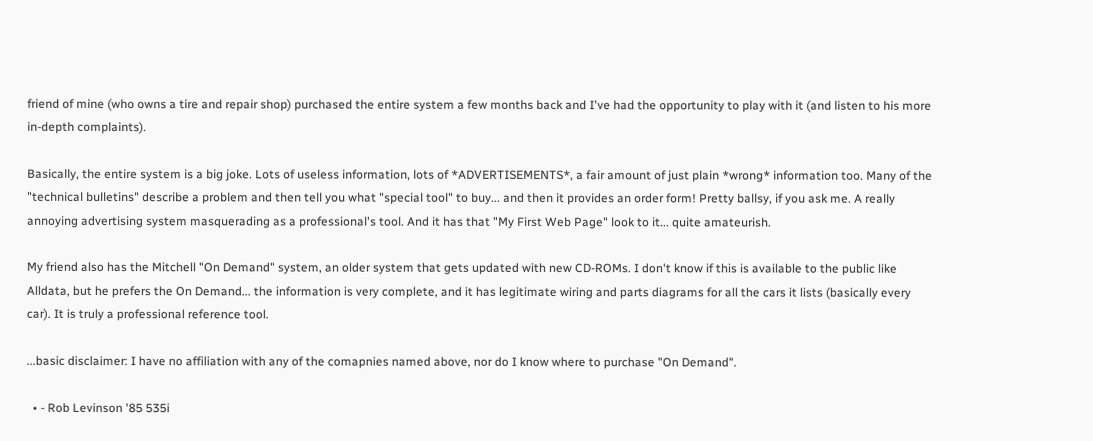friend of mine (who owns a tire and repair shop) purchased the entire system a few months back and I've had the opportunity to play with it (and listen to his more in-depth complaints).

Basically, the entire system is a big joke. Lots of useless information, lots of *ADVERTISEMENTS*, a fair amount of just plain *wrong* information too. Many of the "technical bulletins" describe a problem and then tell you what "special tool" to buy... and then it provides an order form! Pretty ballsy, if you ask me. A really annoying advertising system masquerading as a professional's tool. And it has that "My First Web Page" look to it... quite amateurish.

My friend also has the Mitchell "On Demand" system, an older system that gets updated with new CD-ROMs. I don't know if this is available to the public like Alldata, but he prefers the On Demand... the information is very complete, and it has legitimate wiring and parts diagrams for all the cars it lists (basically every car). It is truly a professional reference tool.

...basic disclaimer: I have no affiliation with any of the comapnies named above, nor do I know where to purchase "On Demand".

  • - Rob Levinson '85 535i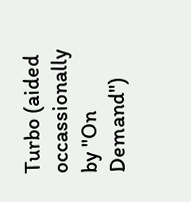Turbo (aided occassionally by "On Demand")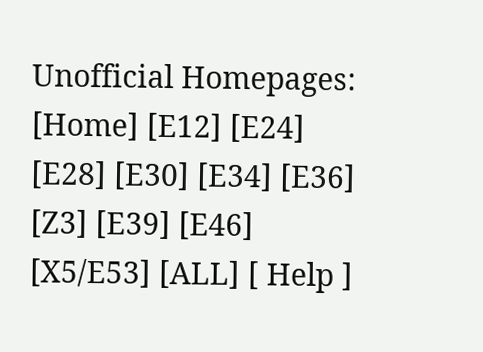Unofficial Homepages: [Home] [E12] [E24] [E28] [E30] [E34] [E36] [Z3] [E39] [E46] [X5/E53] [ALL] [ Help ]